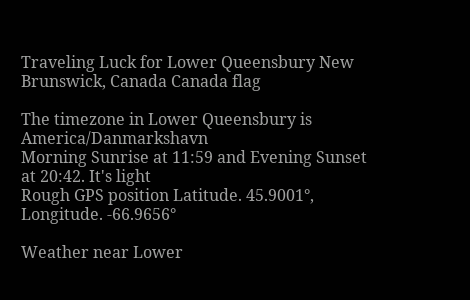Traveling Luck for Lower Queensbury New Brunswick, Canada Canada flag

The timezone in Lower Queensbury is America/Danmarkshavn
Morning Sunrise at 11:59 and Evening Sunset at 20:42. It's light
Rough GPS position Latitude. 45.9001°, Longitude. -66.9656°

Weather near Lower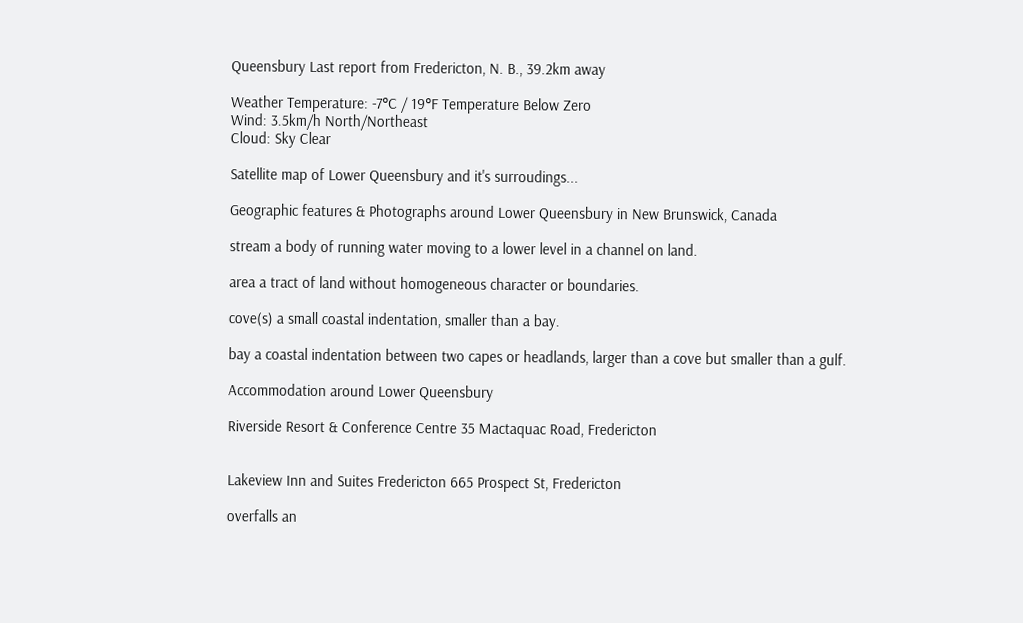Queensbury Last report from Fredericton, N. B., 39.2km away

Weather Temperature: -7°C / 19°F Temperature Below Zero
Wind: 3.5km/h North/Northeast
Cloud: Sky Clear

Satellite map of Lower Queensbury and it's surroudings...

Geographic features & Photographs around Lower Queensbury in New Brunswick, Canada

stream a body of running water moving to a lower level in a channel on land.

area a tract of land without homogeneous character or boundaries.

cove(s) a small coastal indentation, smaller than a bay.

bay a coastal indentation between two capes or headlands, larger than a cove but smaller than a gulf.

Accommodation around Lower Queensbury

Riverside Resort & Conference Centre 35 Mactaquac Road, Fredericton


Lakeview Inn and Suites Fredericton 665 Prospect St, Fredericton

overfalls an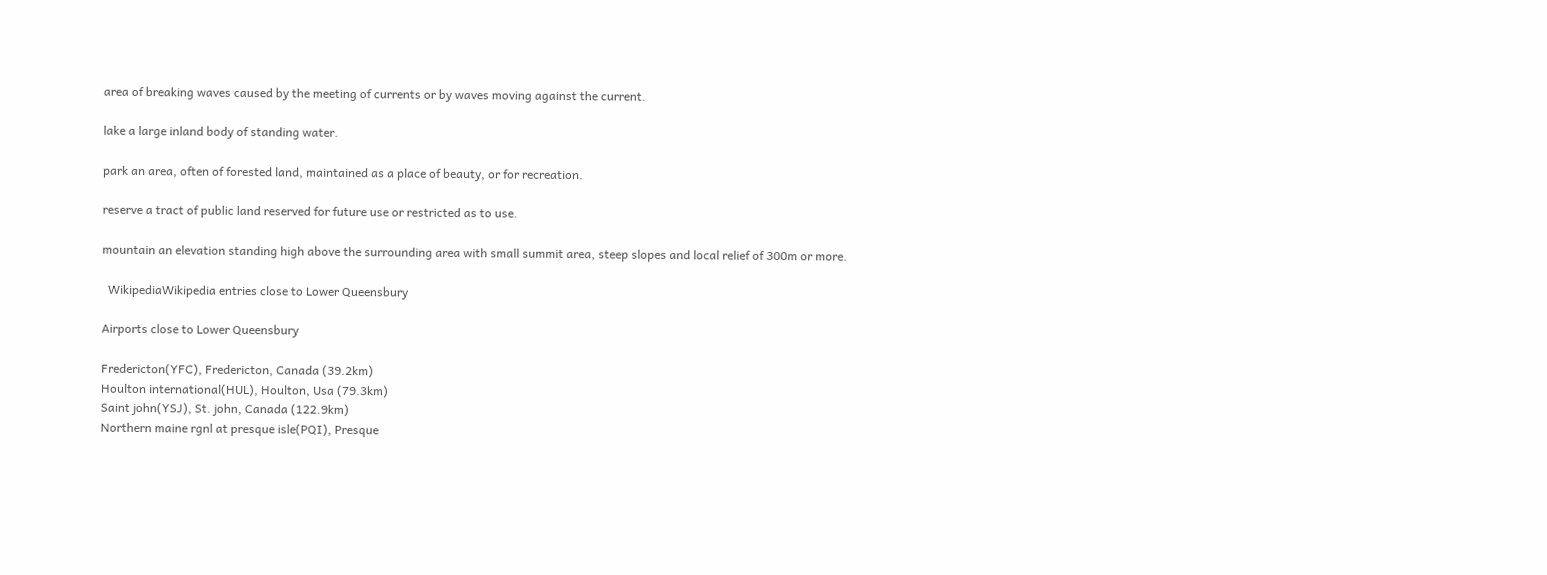area of breaking waves caused by the meeting of currents or by waves moving against the current.

lake a large inland body of standing water.

park an area, often of forested land, maintained as a place of beauty, or for recreation.

reserve a tract of public land reserved for future use or restricted as to use.

mountain an elevation standing high above the surrounding area with small summit area, steep slopes and local relief of 300m or more.

  WikipediaWikipedia entries close to Lower Queensbury

Airports close to Lower Queensbury

Fredericton(YFC), Fredericton, Canada (39.2km)
Houlton international(HUL), Houlton, Usa (79.3km)
Saint john(YSJ), St. john, Canada (122.9km)
Northern maine rgnl at presque isle(PQI), Presque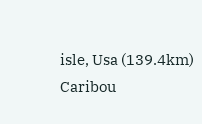isle, Usa (139.4km)
Caribou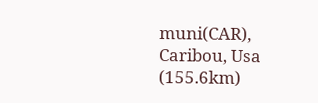muni(CAR), Caribou, Usa (155.6km)